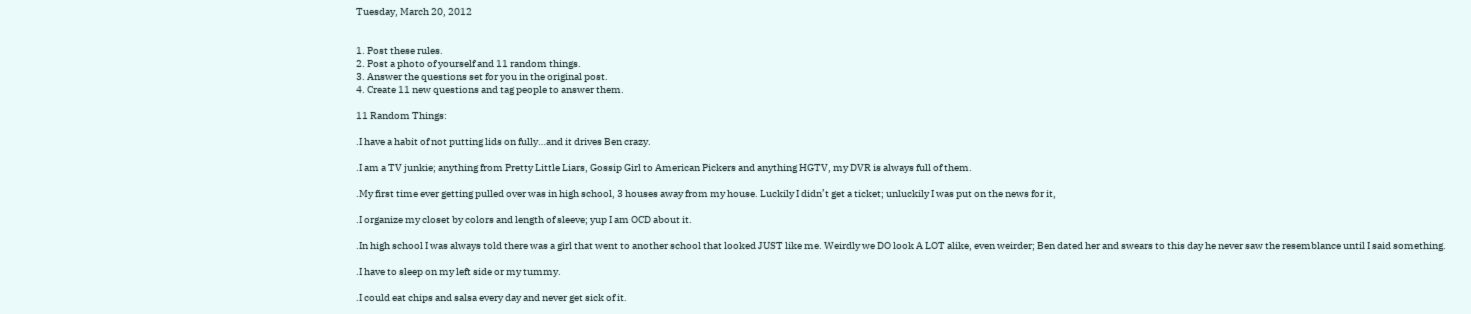Tuesday, March 20, 2012


1. Post these rules.
2. Post a photo of yourself and 11 random things.
3. Answer the questions set for you in the original post.
4. Create 11 new questions and tag people to answer them.

11 Random Things:

.I have a habit of not putting lids on fully…and it drives Ben crazy.

.I am a TV junkie; anything from Pretty Little Liars, Gossip Girl to American Pickers and anything HGTV, my DVR is always full of them.

.My first time ever getting pulled over was in high school, 3 houses away from my house. Luckily I didn’t get a ticket; unluckily I was put on the news for it,

.I organize my closet by colors and length of sleeve; yup I am OCD about it.

.In high school I was always told there was a girl that went to another school that looked JUST like me. Weirdly we DO look A LOT alike, even weirder; Ben dated her and swears to this day he never saw the resemblance until I said something.

.I have to sleep on my left side or my tummy.

.I could eat chips and salsa every day and never get sick of it.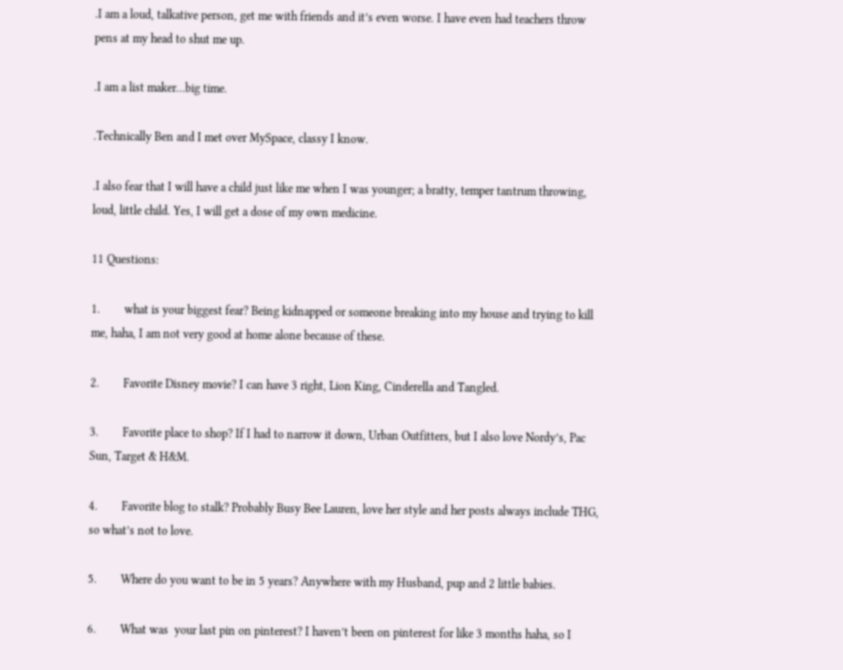.I am a loud, talkative person, get me with friends and it’s even worse. I have even had teachers throw pens at my head to shut me up.

.I am a list maker…big time.

.Technically Ben and I met over MySpace, classy I know.

.I also fear that I will have a child just like me when I was younger; a bratty, temper tantrum throwing, loud, little child. Yes, I will get a dose of my own medicine.

11 Questions:

1.        what is your biggest fear? Being kidnapped or someone breaking into my house and trying to kill me, haha, I am not very good at home alone because of these.

2.        Favorite Disney movie? I can have 3 right, Lion King, Cinderella and Tangled.

3.        Favorite place to shop? If I had to narrow it down, Urban Outfitters, but I also love Nordy’s, Pac Sun, Target & H&M.

4.        Favorite blog to stalk? Probably Busy Bee Lauren, love her style and her posts always include THG, so what’s not to love.

5.        Where do you want to be in 5 years? Anywhere with my Husband, pup and 2 little babies.

6.        What was  your last pin on pinterest? I haven’t been on pinterest for like 3 months haha, so I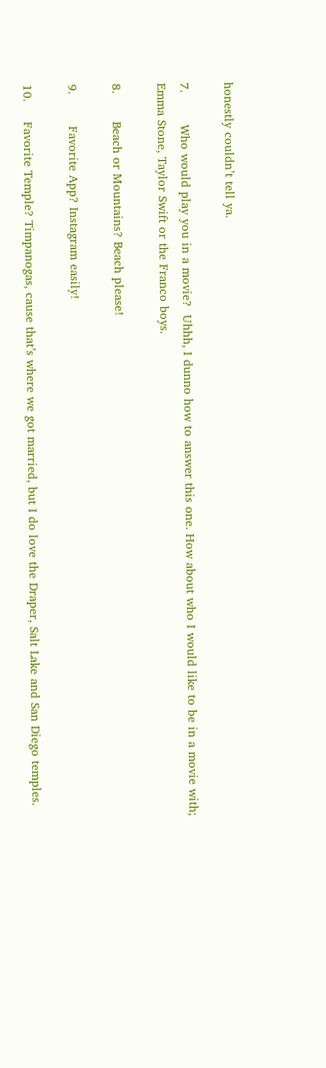honestly couldn’t tell ya.

7.        Who would play you in a movie?  Uhhh, I dunno how to answer this one. How about who I would like to be in a movie with; Emma Stone, Taylor Swift or the Franco boys.

8.       Beach or Mountains? Beach please!

9.        Favorite App? Instagram easily!

10.     Favorite Temple? Timpanogas, cause that’s where we got married, but I do love the Draper, Salt Lake and San Diego temples.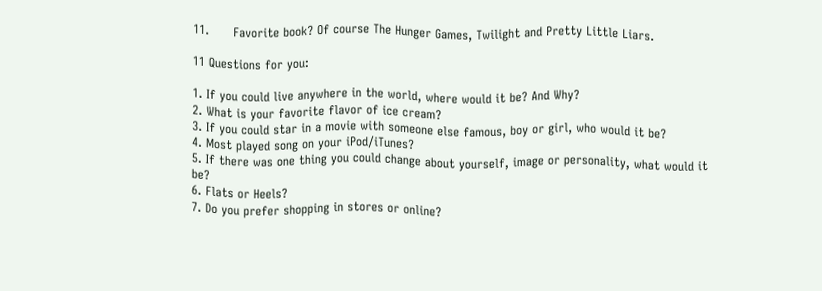11.      Favorite book? Of course The Hunger Games, Twilight and Pretty Little Liars.

11 Questions for you:

1. If you could live anywhere in the world, where would it be? And Why?
2. What is your favorite flavor of ice cream?
3. If you could star in a movie with someone else famous, boy or girl, who would it be?
4. Most played song on your iPod/iTunes?
5. If there was one thing you could change about yourself, image or personality, what would it be?
6. Flats or Heels?
7. Do you prefer shopping in stores or online?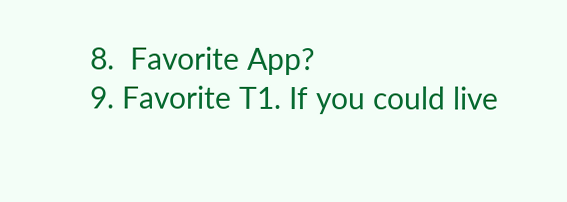8.  Favorite App?
9. Favorite T1. If you could live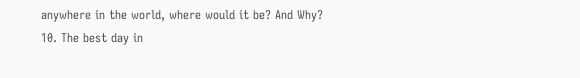anywhere in the world, where would it be? And Why?
10. The best day in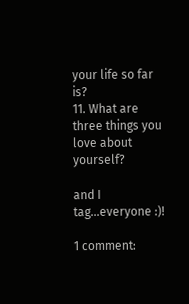your life so far is?
11. What are three things you love about yourself?

and I tag...everyone :)!

1 comment: